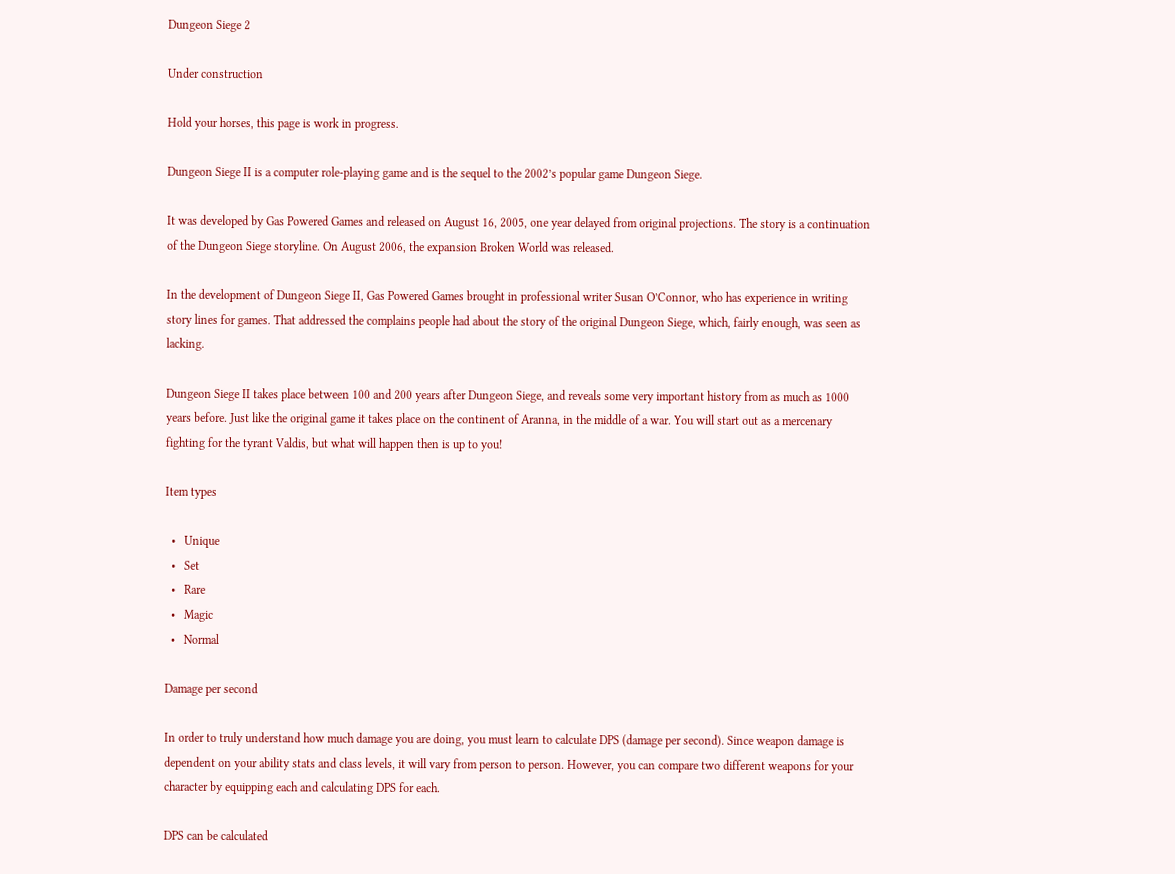Dungeon Siege 2

Under construction

Hold your horses, this page is work in progress.

Dungeon Siege II is a computer role-playing game and is the sequel to the 2002’s popular game Dungeon Siege.

It was developed by Gas Powered Games and released on August 16, 2005, one year delayed from original projections. The story is a continuation of the Dungeon Siege storyline. On August 2006, the expansion Broken World was released.

In the development of Dungeon Siege II, Gas Powered Games brought in professional writer Susan O’Connor, who has experience in writing story lines for games. That addressed the complains people had about the story of the original Dungeon Siege, which, fairly enough, was seen as lacking.

Dungeon Siege II takes place between 100 and 200 years after Dungeon Siege, and reveals some very important history from as much as 1000 years before. Just like the original game it takes place on the continent of Aranna, in the middle of a war. You will start out as a mercenary fighting for the tyrant Valdis, but what will happen then is up to you!

Item types

  •   Unique
  •   Set
  •   Rare
  •   Magic
  •   Normal

Damage per second

In order to truly understand how much damage you are doing, you must learn to calculate DPS (damage per second). Since weapon damage is dependent on your ability stats and class levels, it will vary from person to person. However, you can compare two different weapons for your character by equipping each and calculating DPS for each.

DPS can be calculated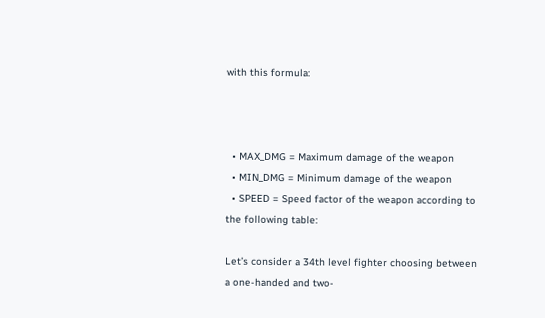with this formula:



  • MAX_DMG = Maximum damage of the weapon
  • MIN_DMG = Minimum damage of the weapon
  • SPEED = Speed factor of the weapon according to the following table:

Let’s consider a 34th level fighter choosing between a one-handed and two-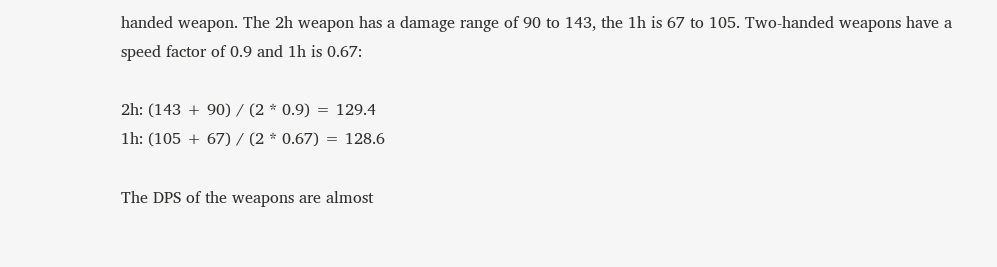handed weapon. The 2h weapon has a damage range of 90 to 143, the 1h is 67 to 105. Two-handed weapons have a speed factor of 0.9 and 1h is 0.67:

2h: (143 + 90) / (2 * 0.9) = 129.4
1h: (105 + 67) / (2 * 0.67) = 128.6

The DPS of the weapons are almost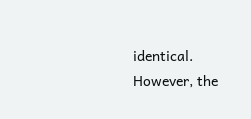identical. However, the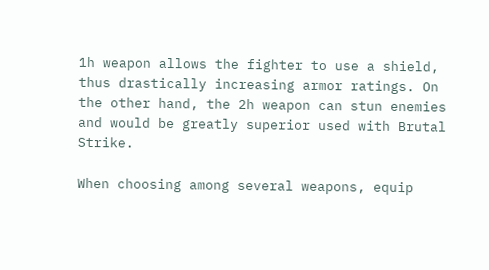1h weapon allows the fighter to use a shield, thus drastically increasing armor ratings. On the other hand, the 2h weapon can stun enemies and would be greatly superior used with Brutal Strike.

When choosing among several weapons, equip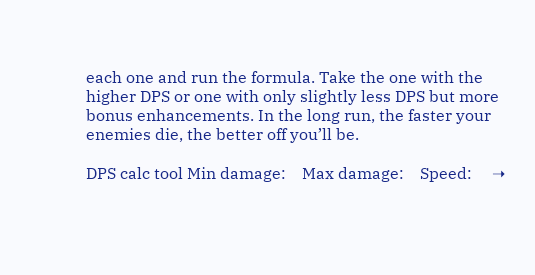each one and run the formula. Take the one with the higher DPS or one with only slightly less DPS but more bonus enhancements. In the long run, the faster your enemies die, the better off you’ll be.

DPS calc tool Min damage:    Max damage:    Speed:     ➝